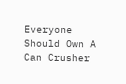Everyone Should Own A Can Crusher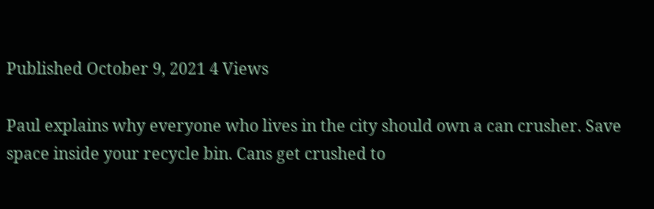Published October 9, 2021 4 Views

Paul explains why everyone who lives in the city should own a can crusher. Save space inside your recycle bin. Cans get crushed to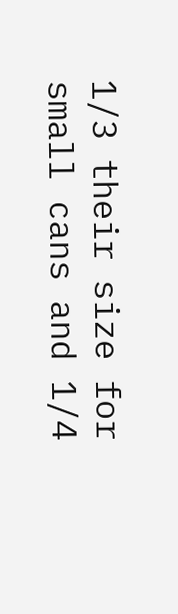1/3 their size for small cans and 1/4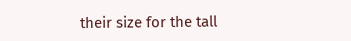their size for the tall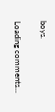boys.

Loading comments...